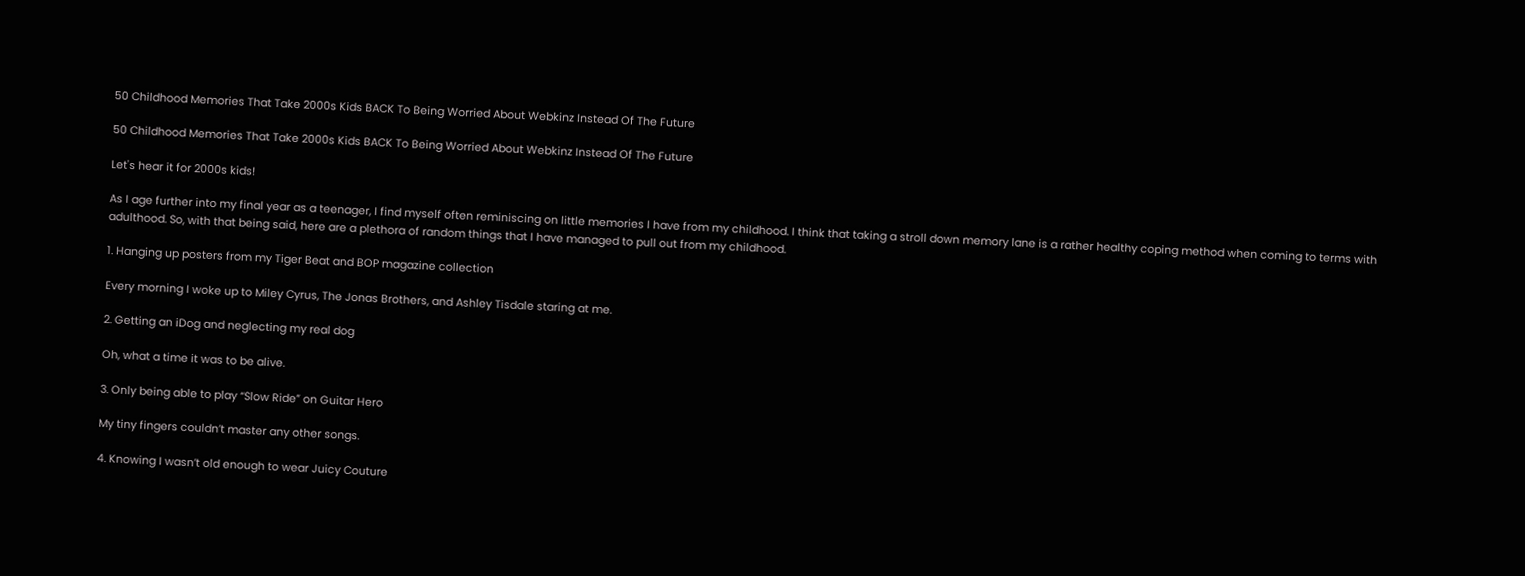50 Childhood Memories That Take 2000s Kids BACK To Being Worried About Webkinz Instead Of The Future

50 Childhood Memories That Take 2000s Kids BACK To Being Worried About Webkinz Instead Of The Future

Let's hear it for 2000s kids!

As I age further into my final year as a teenager, I find myself often reminiscing on little memories I have from my childhood. I think that taking a stroll down memory lane is a rather healthy coping method when coming to terms with adulthood. So, with that being said, here are a plethora of random things that I have managed to pull out from my childhood.

1. Hanging up posters from my Tiger Beat and BOP magazine collection

Every morning I woke up to Miley Cyrus, The Jonas Brothers, and Ashley Tisdale staring at me.

2. Getting an iDog and neglecting my real dog

Oh, what a time it was to be alive.

3. Only being able to play “Slow Ride” on Guitar Hero

My tiny fingers couldn’t master any other songs.

4. Knowing I wasn’t old enough to wear Juicy Couture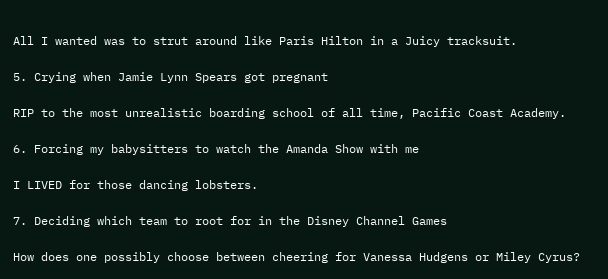All I wanted was to strut around like Paris Hilton in a Juicy tracksuit.

5. Crying when Jamie Lynn Spears got pregnant

RIP to the most unrealistic boarding school of all time, Pacific Coast Academy.

6. Forcing my babysitters to watch the Amanda Show with me

I LIVED for those dancing lobsters.

7. Deciding which team to root for in the Disney Channel Games

How does one possibly choose between cheering for Vanessa Hudgens or Miley Cyrus?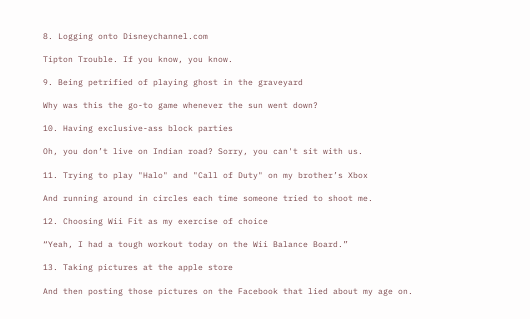8. Logging onto Disneychannel.com

Tipton Trouble. If you know, you know.

9. Being petrified of playing ghost in the graveyard

Why was this the go-to game whenever the sun went down?

10. Having exclusive-ass block parties

Oh, you don’t live on Indian road? Sorry, you can't sit with us.

11. Trying to play "Halo" and "Call of Duty" on my brother’s Xbox

And running around in circles each time someone tried to shoot me.

12. Choosing Wii Fit as my exercise of choice

“Yeah, I had a tough workout today on the Wii Balance Board.”

13. Taking pictures at the apple store

And then posting those pictures on the Facebook that lied about my age on.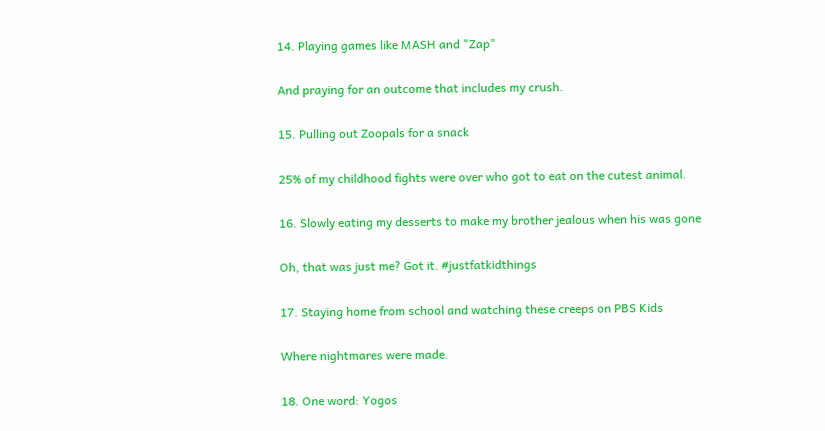14. Playing games like MASH and "Zap"

And praying for an outcome that includes my crush.

15. Pulling out Zoopals for a snack

25% of my childhood fights were over who got to eat on the cutest animal.

16. Slowly eating my desserts to make my brother jealous when his was gone

Oh, that was just me? Got it. #justfatkidthings

17. Staying home from school and watching these creeps on PBS Kids

Where nightmares were made.

18. One word: Yogos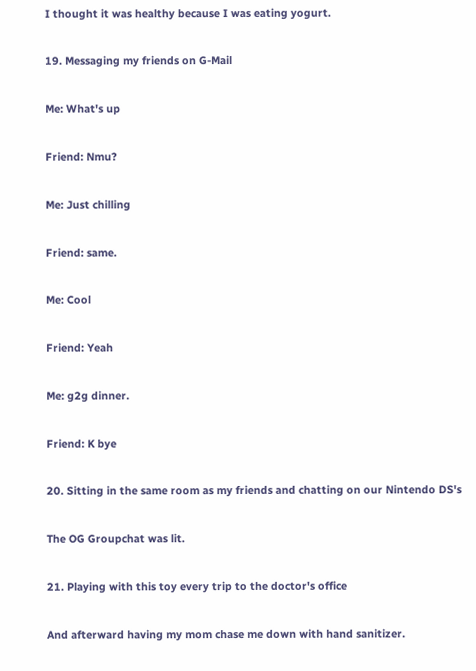I thought it was healthy because I was eating yogurt.

19. Messaging my friends on G-Mail

Me: What's up

Friend: Nmu?

Me: Just chilling

Friend: same.

Me: Cool

Friend: Yeah

Me: g2g dinner.

Friend: K bye

20. Sitting in the same room as my friends and chatting on our Nintendo DS's

The OG Groupchat was lit.

21. Playing with this toy every trip to the doctor's office

And afterward having my mom chase me down with hand sanitizer.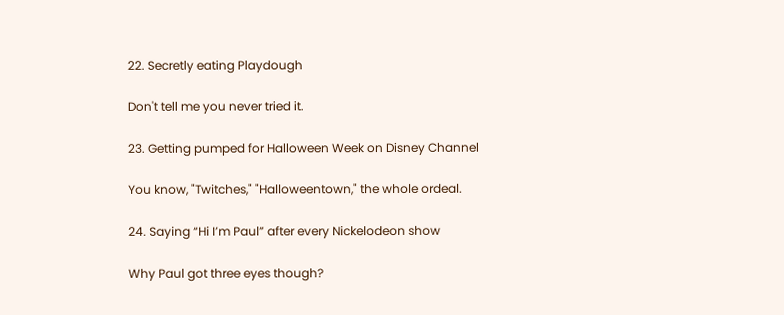22. Secretly eating Playdough

Don't tell me you never tried it.

23. Getting pumped for Halloween Week on Disney Channel

You know, "Twitches," "Halloweentown," the whole ordeal.

24. Saying “Hi I’m Paul” after every Nickelodeon show

Why Paul got three eyes though?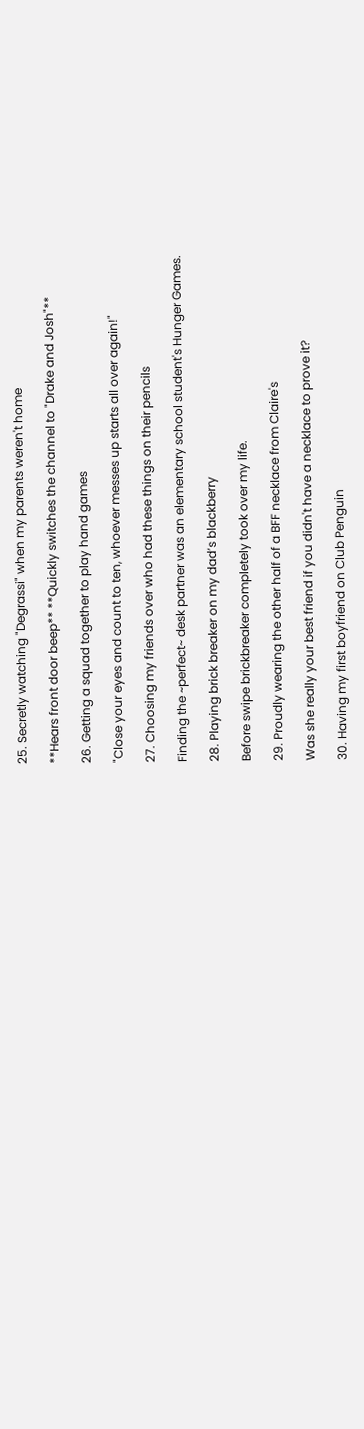25. Secretly watching "Degrassi" when my parents weren't home

**Hears front door beep** **Quickly switches the channel to "Drake and Josh"**

26. Getting a squad together to play hand games

"Close your eyes and count to ten, whoever messes up starts all over again!"

27. Choosing my friends over who had these things on their pencils

Finding the ~perfect~ desk partner was an elementary school student's Hunger Games.

28. Playing brick breaker on my dad’s blackberry

Before swipe brickbreaker completely took over my life.

29. Proudly wearing the other half of a BFF necklace from Claire's

Was she really your best friend if you didn't have a necklace to prove it?

30. Having my first boyfriend on Club Penguin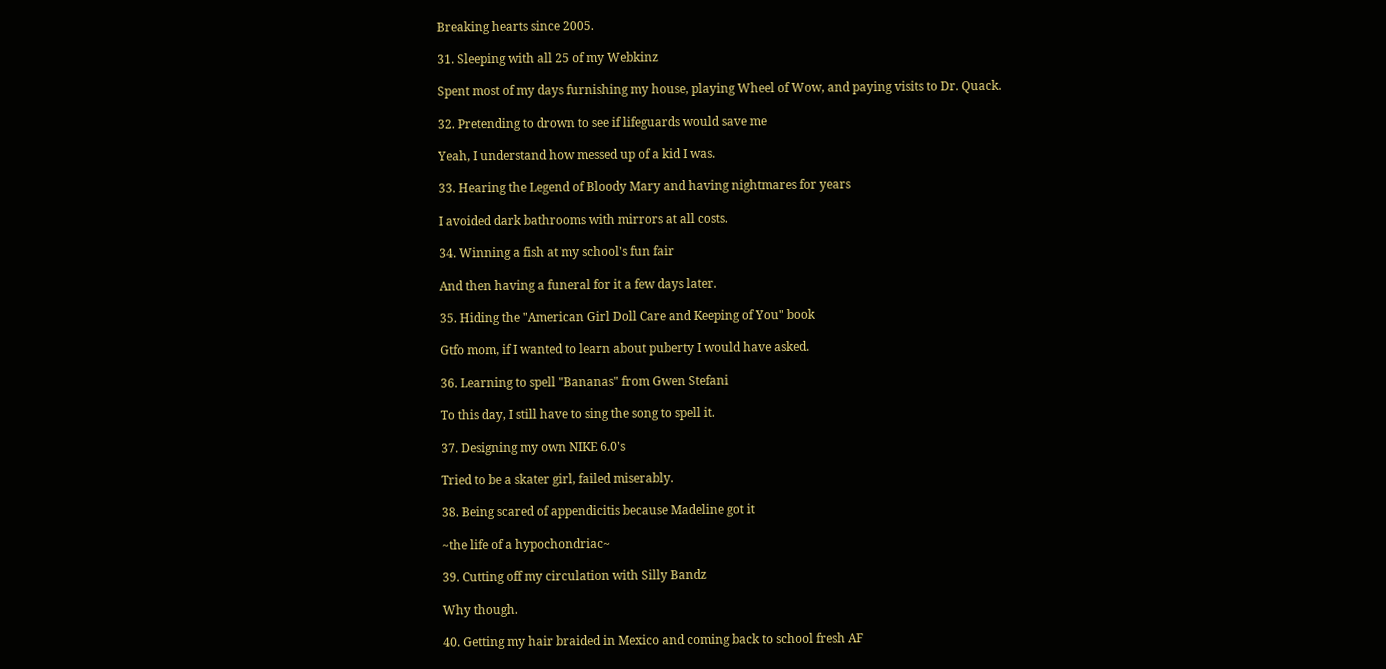Breaking hearts since 2005.

31. Sleeping with all 25 of my Webkinz

Spent most of my days furnishing my house, playing Wheel of Wow, and paying visits to Dr. Quack.

32. Pretending to drown to see if lifeguards would save me

Yeah, I understand how messed up of a kid I was.

33. Hearing the Legend of Bloody Mary and having nightmares for years

I avoided dark bathrooms with mirrors at all costs.

34. Winning a fish at my school's fun fair

And then having a funeral for it a few days later.

35. Hiding the "American Girl Doll Care and Keeping of You" book

Gtfo mom, if I wanted to learn about puberty I would have asked.

36. Learning to spell "Bananas" from Gwen Stefani

To this day, I still have to sing the song to spell it.

37. Designing my own NIKE 6.0's

Tried to be a skater girl, failed miserably.

38. Being scared of appendicitis because Madeline got it

~the life of a hypochondriac~

39. Cutting off my circulation with Silly Bandz

Why though.

40. Getting my hair braided in Mexico and coming back to school fresh AF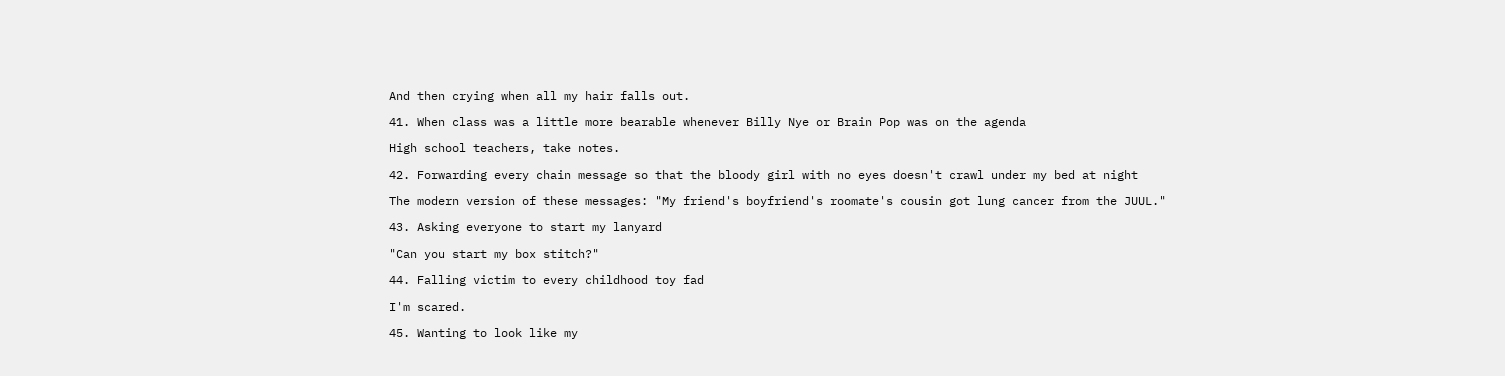And then crying when all my hair falls out.

41. When class was a little more bearable whenever Billy Nye or Brain Pop was on the agenda

High school teachers, take notes.

42. Forwarding every chain message so that the bloody girl with no eyes doesn't crawl under my bed at night

The modern version of these messages: "My friend's boyfriend's roomate's cousin got lung cancer from the JUUL."

43. Asking everyone to start my lanyard

"Can you start my box stitch?"

44. Falling victim to every childhood toy fad

I'm scared.

45. Wanting to look like my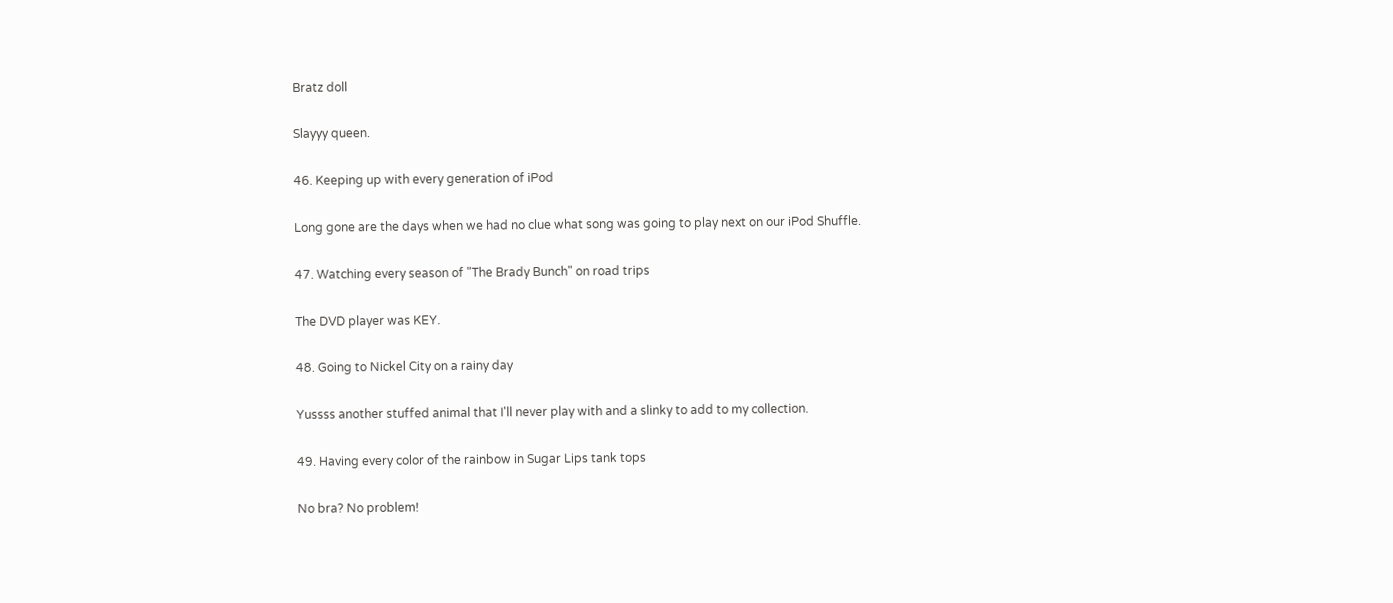Bratz doll

Slayyy queen.

46. Keeping up with every generation of iPod

Long gone are the days when we had no clue what song was going to play next on our iPod Shuffle.

47. Watching every season of "The Brady Bunch" on road trips

The DVD player was KEY.

48. Going to Nickel City on a rainy day

Yussss another stuffed animal that I'll never play with and a slinky to add to my collection.

49. Having every color of the rainbow in Sugar Lips tank tops

No bra? No problem!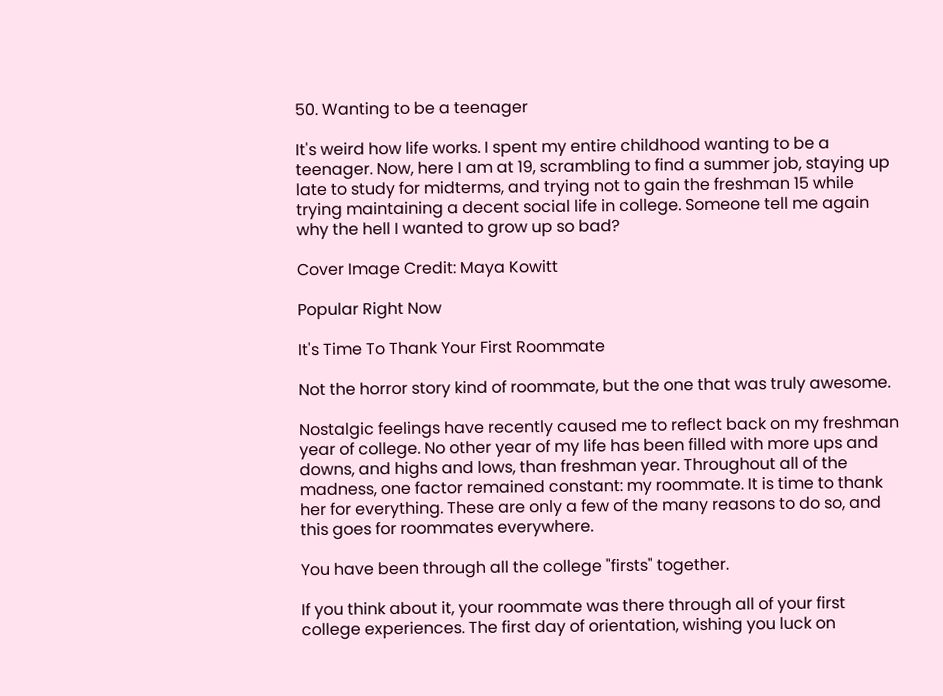50. Wanting to be a teenager

It's weird how life works. I spent my entire childhood wanting to be a teenager. Now, here I am at 19, scrambling to find a summer job, staying up late to study for midterms, and trying not to gain the freshman 15 while trying maintaining a decent social life in college. Someone tell me again why the hell I wanted to grow up so bad?

Cover Image Credit: Maya Kowitt

Popular Right Now

It's Time To Thank Your First Roommate

Not the horror story kind of roommate, but the one that was truly awesome.

Nostalgic feelings have recently caused me to reflect back on my freshman year of college. No other year of my life has been filled with more ups and downs, and highs and lows, than freshman year. Throughout all of the madness, one factor remained constant: my roommate. It is time to thank her for everything. These are only a few of the many reasons to do so, and this goes for roommates everywhere.

You have been through all the college "firsts" together.

If you think about it, your roommate was there through all of your first college experiences. The first day of orientation, wishing you luck on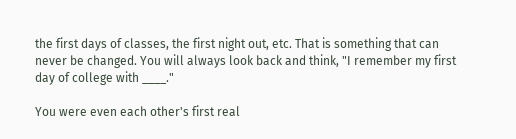the first days of classes, the first night out, etc. That is something that can never be changed. You will always look back and think, "I remember my first day of college with ____."

You were even each other's first real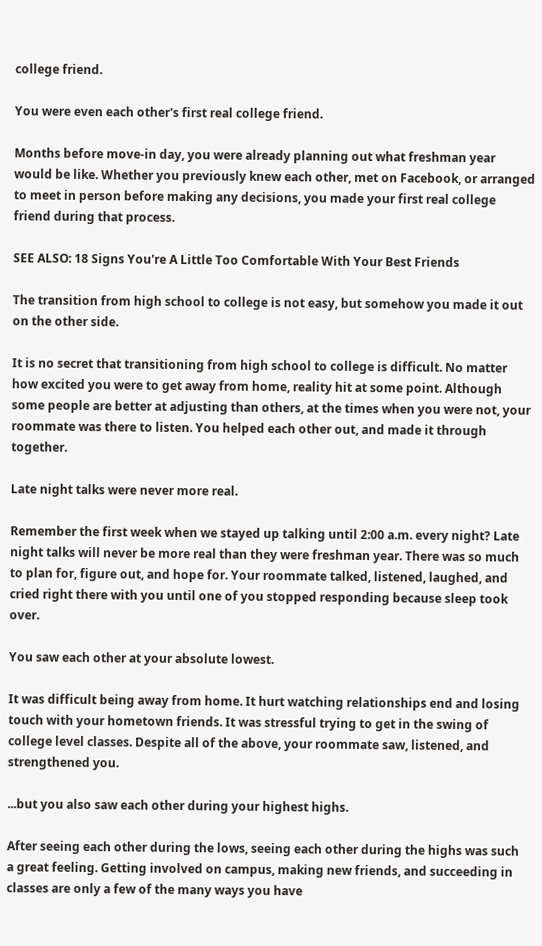college friend.

You were even each other's first real college friend.

Months before move-in day, you were already planning out what freshman year would be like. Whether you previously knew each other, met on Facebook, or arranged to meet in person before making any decisions, you made your first real college friend during that process.

SEE ALSO: 18 Signs You're A Little Too Comfortable With Your Best Friends

The transition from high school to college is not easy, but somehow you made it out on the other side.

It is no secret that transitioning from high school to college is difficult. No matter how excited you were to get away from home, reality hit at some point. Although some people are better at adjusting than others, at the times when you were not, your roommate was there to listen. You helped each other out, and made it through together.

Late night talks were never more real.

Remember the first week when we stayed up talking until 2:00 a.m. every night? Late night talks will never be more real than they were freshman year. There was so much to plan for, figure out, and hope for. Your roommate talked, listened, laughed, and cried right there with you until one of you stopped responding because sleep took over.

You saw each other at your absolute lowest.

It was difficult being away from home. It hurt watching relationships end and losing touch with your hometown friends. It was stressful trying to get in the swing of college level classes. Despite all of the above, your roommate saw, listened, and strengthened you.

...but you also saw each other during your highest highs.

After seeing each other during the lows, seeing each other during the highs was such a great feeling. Getting involved on campus, making new friends, and succeeding in classes are only a few of the many ways you have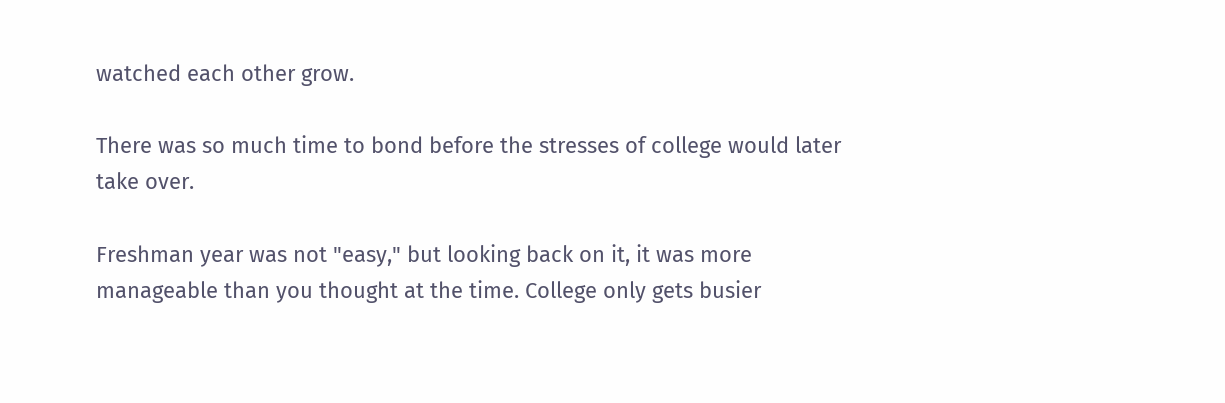watched each other grow.

There was so much time to bond before the stresses of college would later take over.

Freshman year was not "easy," but looking back on it, it was more manageable than you thought at the time. College only gets busier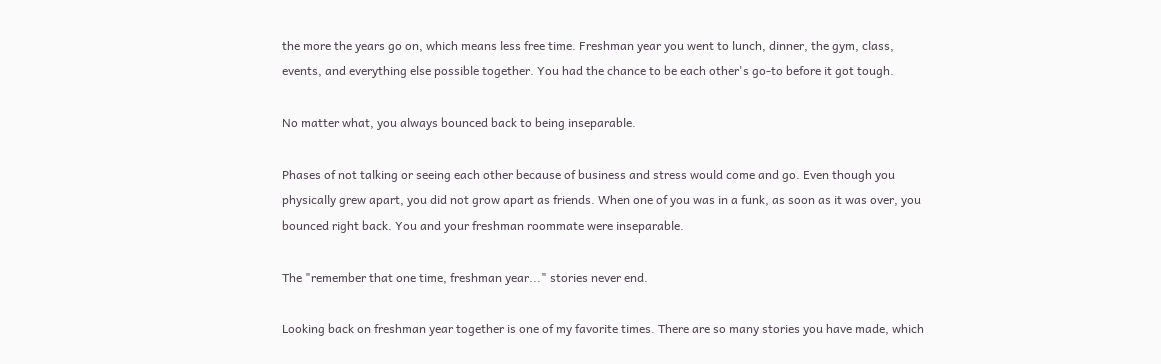the more the years go on, which means less free time. Freshman year you went to lunch, dinner, the gym, class, events, and everything else possible together. You had the chance to be each other's go-to before it got tough.

No matter what, you always bounced back to being inseparable.

Phases of not talking or seeing each other because of business and stress would come and go. Even though you physically grew apart, you did not grow apart as friends. When one of you was in a funk, as soon as it was over, you bounced right back. You and your freshman roommate were inseparable.

The "remember that one time, freshman year..." stories never end.

Looking back on freshman year together is one of my favorite times. There are so many stories you have made, which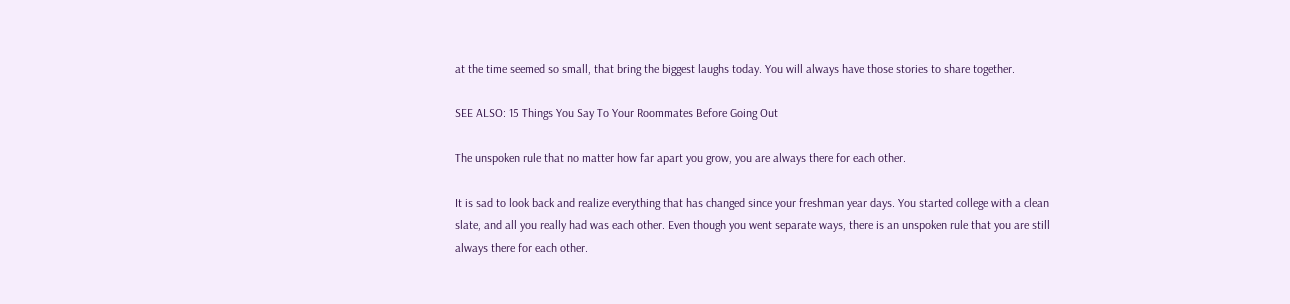at the time seemed so small, that bring the biggest laughs today. You will always have those stories to share together.

SEE ALSO: 15 Things You Say To Your Roommates Before Going Out

The unspoken rule that no matter how far apart you grow, you are always there for each other.

It is sad to look back and realize everything that has changed since your freshman year days. You started college with a clean slate, and all you really had was each other. Even though you went separate ways, there is an unspoken rule that you are still always there for each other.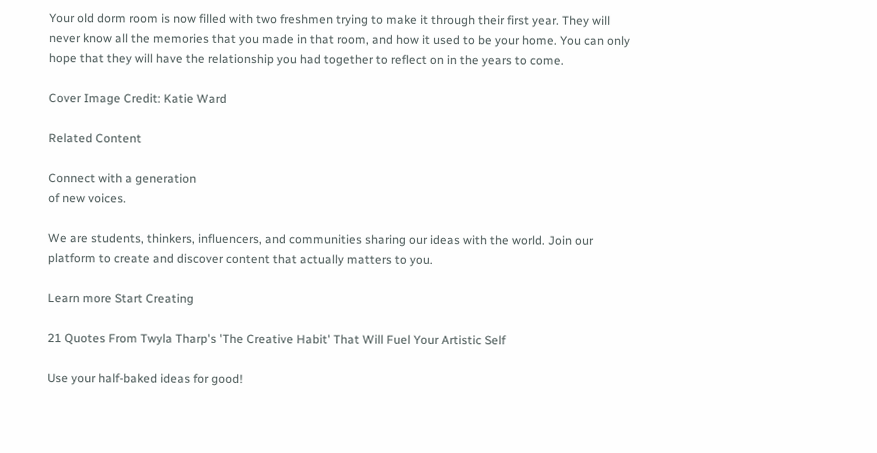Your old dorm room is now filled with two freshmen trying to make it through their first year. They will never know all the memories that you made in that room, and how it used to be your home. You can only hope that they will have the relationship you had together to reflect on in the years to come.

Cover Image Credit: Katie Ward

Related Content

Connect with a generation
of new voices.

We are students, thinkers, influencers, and communities sharing our ideas with the world. Join our platform to create and discover content that actually matters to you.

Learn more Start Creating

21 Quotes From Twyla Tharp's 'The Creative Habit' That Will Fuel Your Artistic Self

Use your half-baked ideas for good!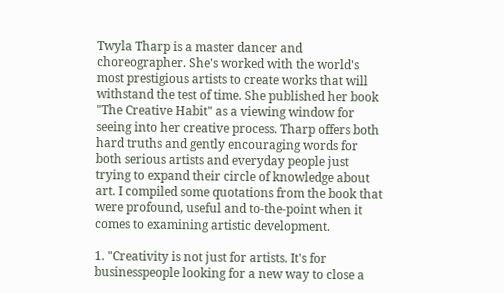Twyla Tharp is a master dancer and choreographer. She's worked with the world's most prestigious artists to create works that will withstand the test of time. She published her book "The Creative Habit" as a viewing window for seeing into her creative process. Tharp offers both hard truths and gently encouraging words for both serious artists and everyday people just trying to expand their circle of knowledge about art. I compiled some quotations from the book that were profound, useful and to-the-point when it comes to examining artistic development.

1. "Creativity is not just for artists. It's for businesspeople looking for a new way to close a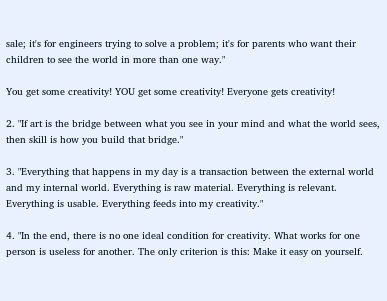sale; it's for engineers trying to solve a problem; it's for parents who want their children to see the world in more than one way."

You get some creativity! YOU get some creativity! Everyone gets creativity!

2. "If art is the bridge between what you see in your mind and what the world sees, then skill is how you build that bridge."

3. "Everything that happens in my day is a transaction between the external world and my internal world. Everything is raw material. Everything is relevant. Everything is usable. Everything feeds into my creativity."

4. "In the end, there is no one ideal condition for creativity. What works for one person is useless for another. The only criterion is this: Make it easy on yourself.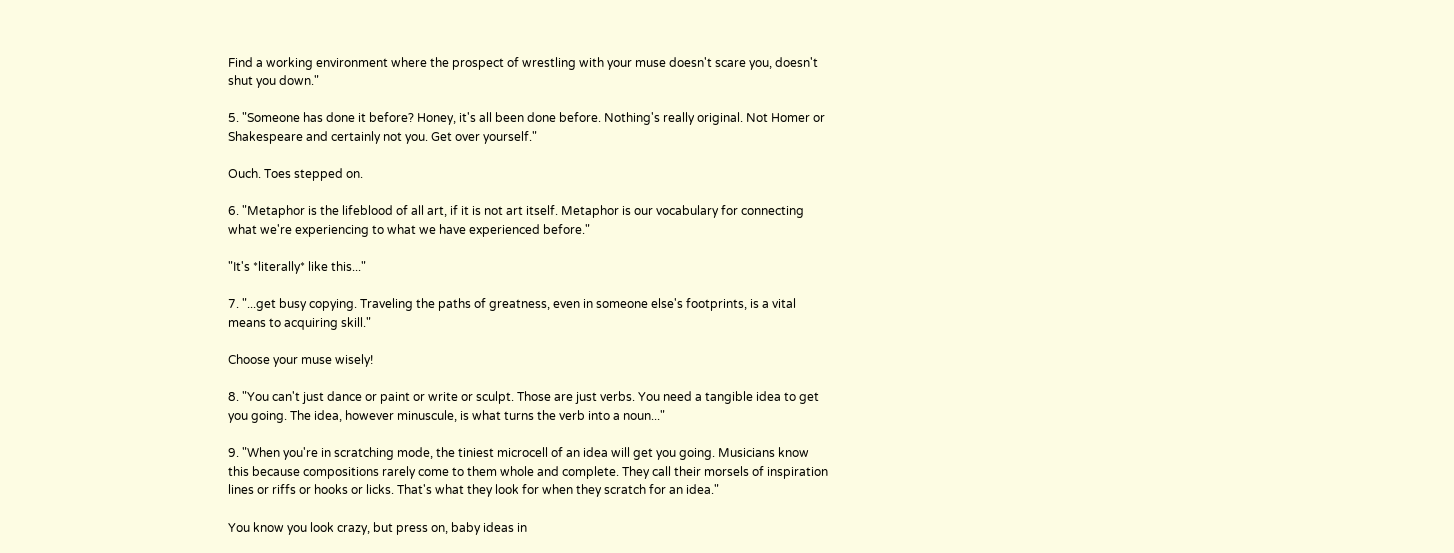Find a working environment where the prospect of wrestling with your muse doesn't scare you, doesn't shut you down."

5. "Someone has done it before? Honey, it's all been done before. Nothing's really original. Not Homer or Shakespeare and certainly not you. Get over yourself."

Ouch. Toes stepped on.

6. "Metaphor is the lifeblood of all art, if it is not art itself. Metaphor is our vocabulary for connecting what we're experiencing to what we have experienced before."

"It's *literally* like this..."

7. "...get busy copying. Traveling the paths of greatness, even in someone else's footprints, is a vital means to acquiring skill."

Choose your muse wisely!

8. "You can't just dance or paint or write or sculpt. Those are just verbs. You need a tangible idea to get you going. The idea, however minuscule, is what turns the verb into a noun..."

9. "When you're in scratching mode, the tiniest microcell of an idea will get you going. Musicians know this because compositions rarely come to them whole and complete. They call their morsels of inspiration lines or riffs or hooks or licks. That's what they look for when they scratch for an idea."

You know you look crazy, but press on, baby ideas in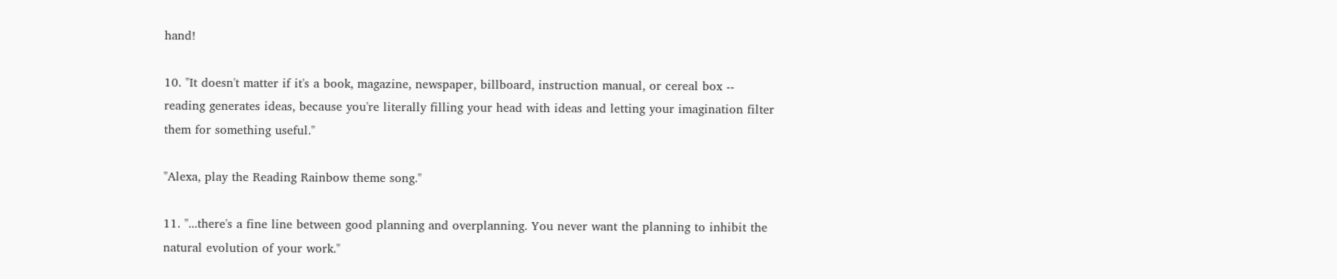hand!

10. "It doesn't matter if it's a book, magazine, newspaper, billboard, instruction manual, or cereal box -- reading generates ideas, because you're literally filling your head with ideas and letting your imagination filter them for something useful."

"Alexa, play the Reading Rainbow theme song."

11. "...there's a fine line between good planning and overplanning. You never want the planning to inhibit the natural evolution of your work."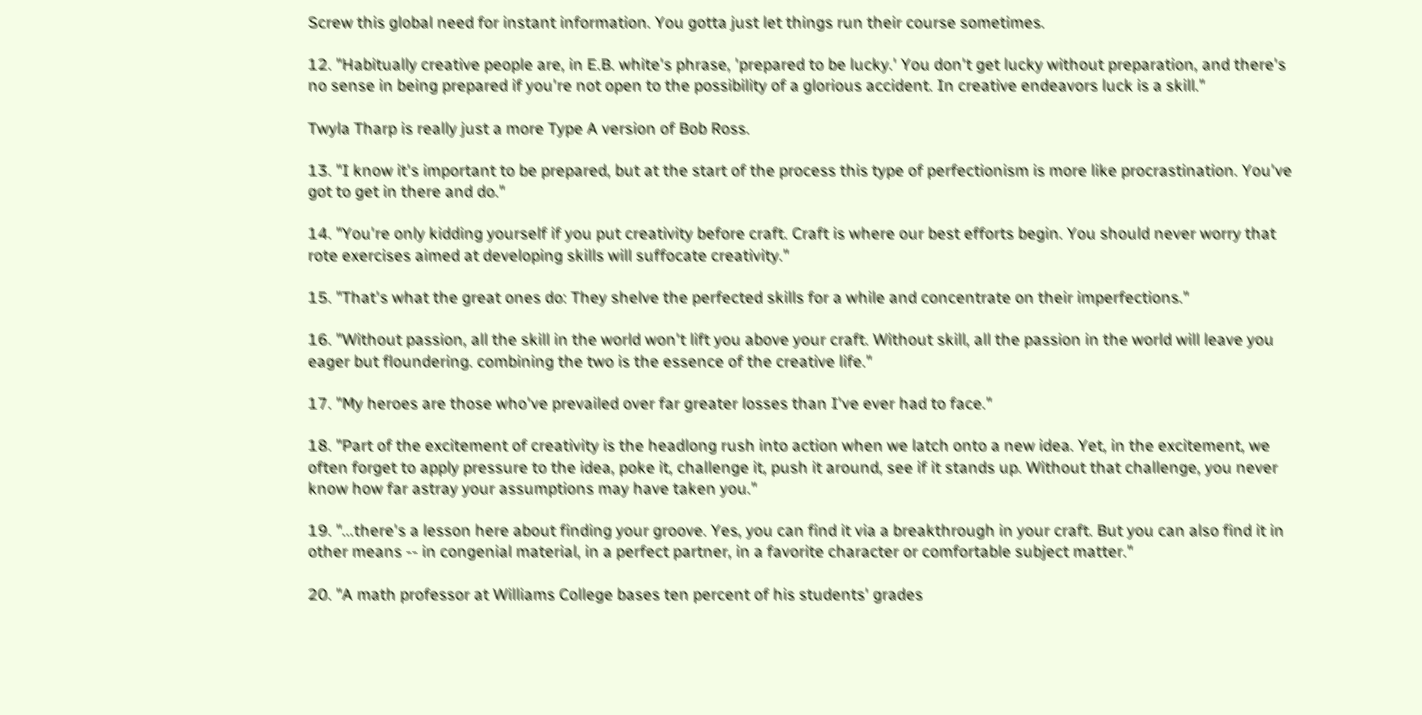Screw this global need for instant information. You gotta just let things run their course sometimes.

12. "Habitually creative people are, in E.B. white's phrase, 'prepared to be lucky.' You don't get lucky without preparation, and there's no sense in being prepared if you're not open to the possibility of a glorious accident. In creative endeavors luck is a skill."

Twyla Tharp is really just a more Type A version of Bob Ross.

13. "I know it's important to be prepared, but at the start of the process this type of perfectionism is more like procrastination. You've got to get in there and do."

14. "You're only kidding yourself if you put creativity before craft. Craft is where our best efforts begin. You should never worry that rote exercises aimed at developing skills will suffocate creativity."

15. "That's what the great ones do: They shelve the perfected skills for a while and concentrate on their imperfections."

16. "Without passion, all the skill in the world won't lift you above your craft. Without skill, all the passion in the world will leave you eager but floundering. combining the two is the essence of the creative life."

17. "My heroes are those who've prevailed over far greater losses than I've ever had to face."

18. "Part of the excitement of creativity is the headlong rush into action when we latch onto a new idea. Yet, in the excitement, we often forget to apply pressure to the idea, poke it, challenge it, push it around, see if it stands up. Without that challenge, you never know how far astray your assumptions may have taken you."

19. "...there's a lesson here about finding your groove. Yes, you can find it via a breakthrough in your craft. But you can also find it in other means -- in congenial material, in a perfect partner, in a favorite character or comfortable subject matter."

20. "A math professor at Williams College bases ten percent of his students' grades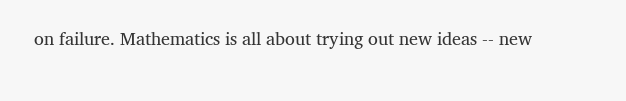on failure. Mathematics is all about trying out new ideas -- new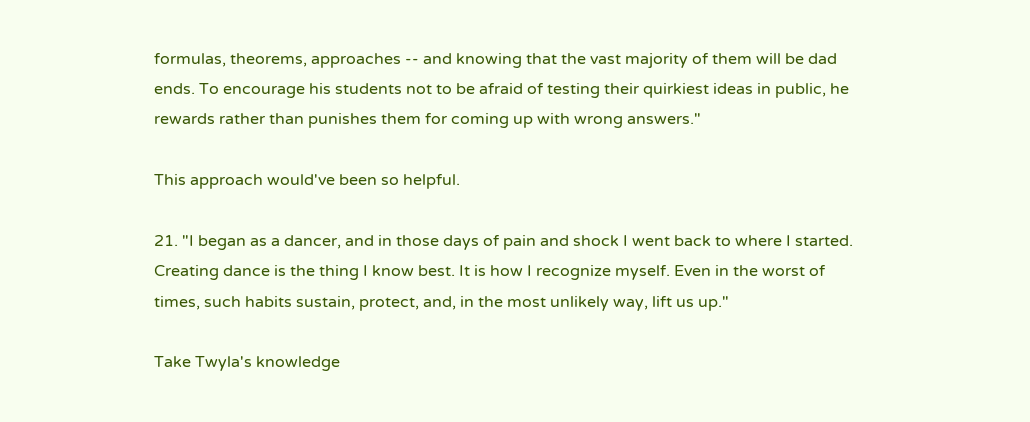formulas, theorems, approaches -- and knowing that the vast majority of them will be dad ends. To encourage his students not to be afraid of testing their quirkiest ideas in public, he rewards rather than punishes them for coming up with wrong answers."

This approach would've been so helpful.

21. "I began as a dancer, and in those days of pain and shock I went back to where I started. Creating dance is the thing I know best. It is how I recognize myself. Even in the worst of times, such habits sustain, protect, and, in the most unlikely way, lift us up."

Take Twyla's knowledge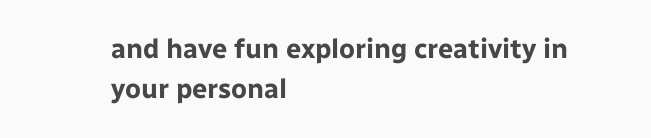and have fun exploring creativity in your personal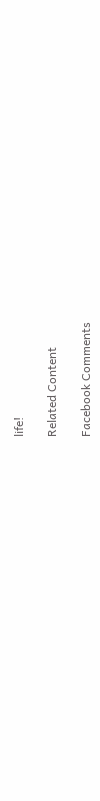life!

Related Content

Facebook Comments